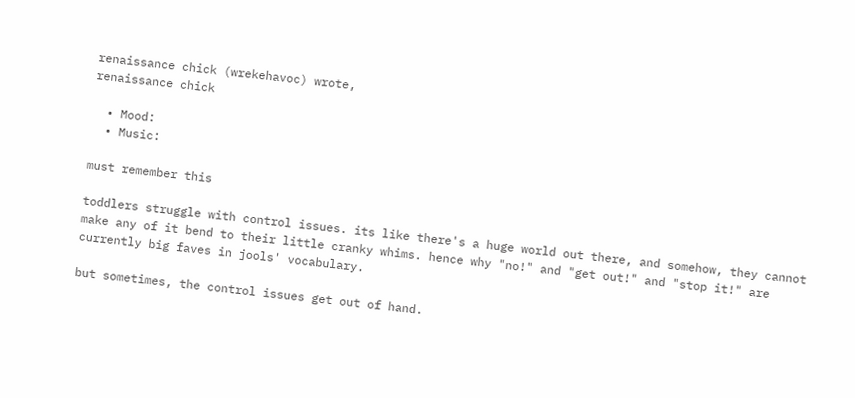renaissance chick (wrekehavoc) wrote,
renaissance chick

  • Mood:
  • Music:

must remember this

toddlers struggle with control issues. its like there's a huge world out there, and somehow, they cannot make any of it bend to their little cranky whims. hence why "no!" and "get out!" and "stop it!" are currently big faves in jools' vocabulary.

but sometimes, the control issues get out of hand.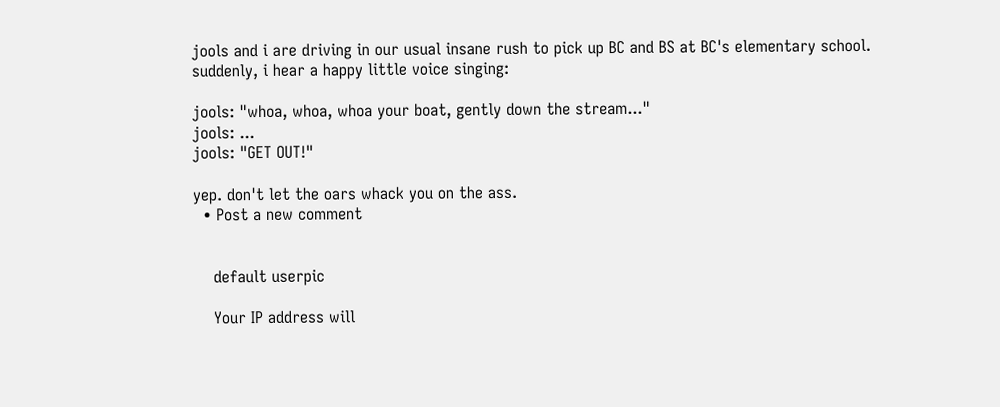jools and i are driving in our usual insane rush to pick up BC and BS at BC's elementary school. suddenly, i hear a happy little voice singing:

jools: "whoa, whoa, whoa your boat, gently down the stream..."
jools: ...
jools: "GET OUT!"

yep. don't let the oars whack you on the ass.
  • Post a new comment


    default userpic

    Your IP address will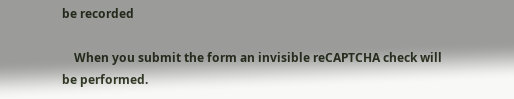be recorded

    When you submit the form an invisible reCAPTCHA check will be performed.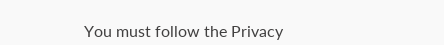You must follow the Privacy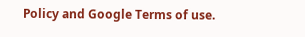Policy and Google Terms of use.